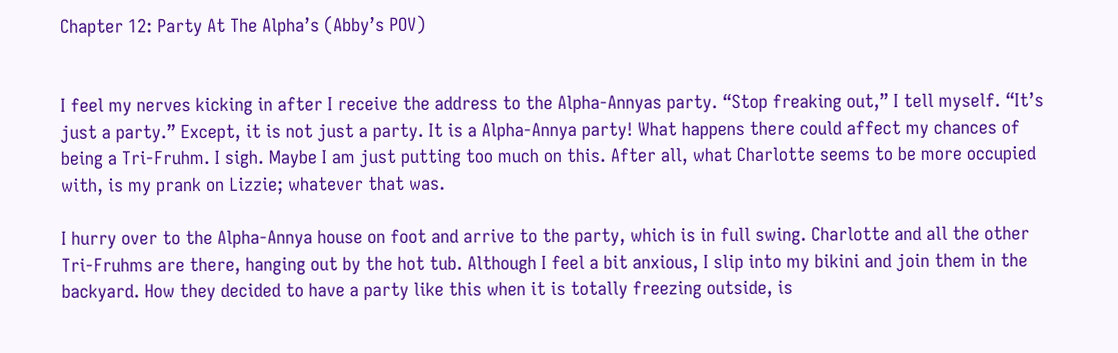Chapter 12: Party At The Alpha’s (Abby’s POV)


I feel my nerves kicking in after I receive the address to the Alpha-Annyas party. “Stop freaking out,” I tell myself. “It’s just a party.” Except, it is not just a party. It is a Alpha-Annya party! What happens there could affect my chances of being a Tri-Fruhm. I sigh. Maybe I am just putting too much on this. After all, what Charlotte seems to be more occupied with, is my prank on Lizzie; whatever that was.

I hurry over to the Alpha-Annya house on foot and arrive to the party, which is in full swing. Charlotte and all the other Tri-Fruhms are there, hanging out by the hot tub. Although I feel a bit anxious, I slip into my bikini and join them in the backyard. How they decided to have a party like this when it is totally freezing outside, is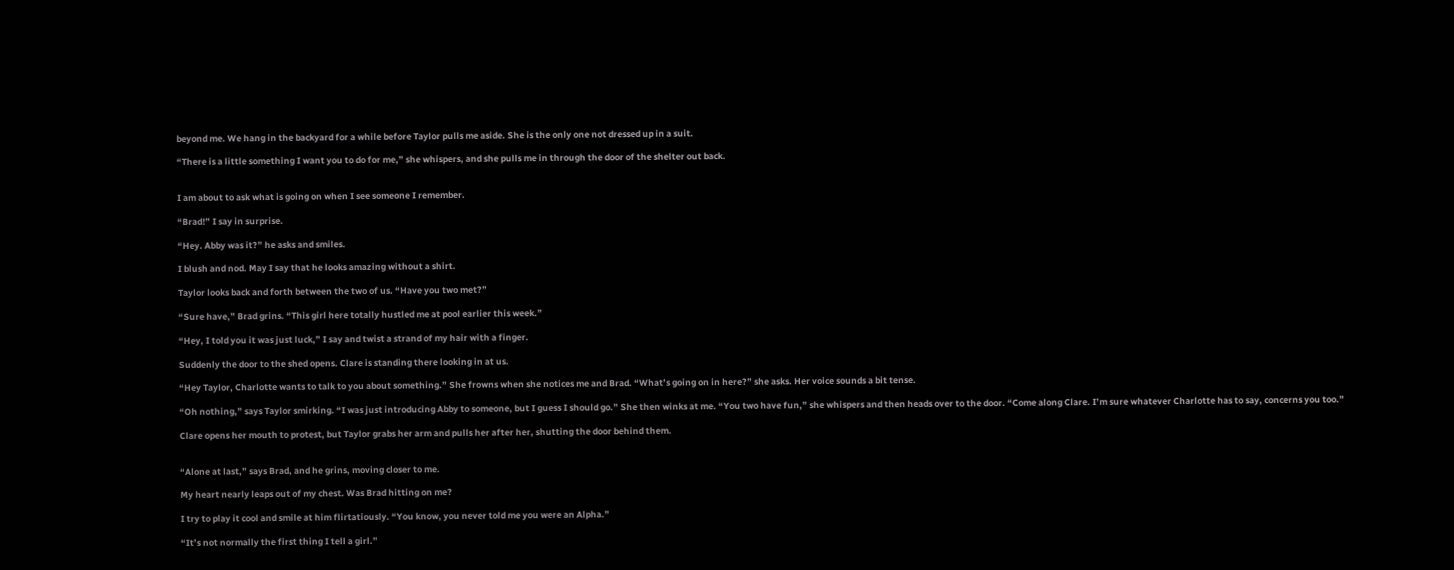beyond me. We hang in the backyard for a while before Taylor pulls me aside. She is the only one not dressed up in a suit.

“There is a little something I want you to do for me,” she whispers, and she pulls me in through the door of the shelter out back.


I am about to ask what is going on when I see someone I remember.

“Brad!” I say in surprise.

“Hey. Abby was it?” he asks and smiles.

I blush and nod. May I say that he looks amazing without a shirt.

Taylor looks back and forth between the two of us. “Have you two met?”

“Sure have,” Brad grins. “This girl here totally hustled me at pool earlier this week.”

“Hey, I told you it was just luck,” I say and twist a strand of my hair with a finger.

Suddenly the door to the shed opens. Clare is standing there looking in at us.

“Hey Taylor, Charlotte wants to talk to you about something.” She frowns when she notices me and Brad. “What’s going on in here?” she asks. Her voice sounds a bit tense.

“Oh nothing,” says Taylor smirking. “I was just introducing Abby to someone, but I guess I should go.” She then winks at me. “You two have fun,” she whispers and then heads over to the door. “Come along Clare. I’m sure whatever Charlotte has to say, concerns you too.”

Clare opens her mouth to protest, but Taylor grabs her arm and pulls her after her, shutting the door behind them.


“Alone at last,” says Brad, and he grins, moving closer to me.

My heart nearly leaps out of my chest. Was Brad hitting on me?

I try to play it cool and smile at him flirtatiously. “You know, you never told me you were an Alpha.”

“It’s not normally the first thing I tell a girl.”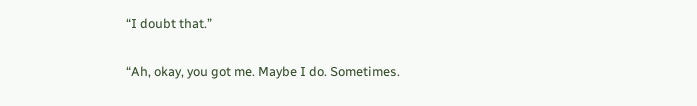“I doubt that.”

“Ah, okay, you got me. Maybe I do. Sometimes.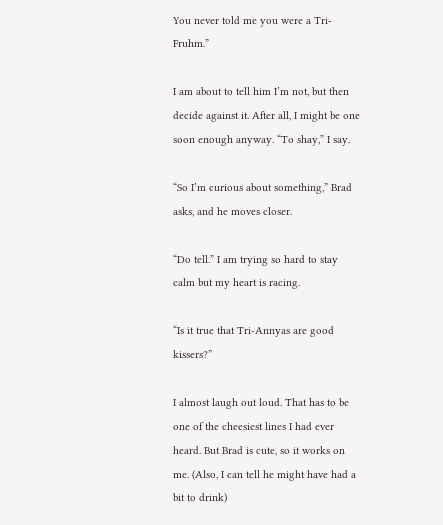You never told me you were a Tri-Fruhm.”

I am about to tell him I’m not, but then decide against it. After all, I might be one soon enough anyway. “To shay,” I say.

“So I’m curious about something,” Brad asks, and he moves closer.

“Do tell.” I am trying so hard to stay calm but my heart is racing.

“Is it true that Tri-Annyas are good kissers?”

I almost laugh out loud. That has to be one of the cheesiest lines I had ever heard. But Brad is cute, so it works on me. (Also, I can tell he might have had a bit to drink)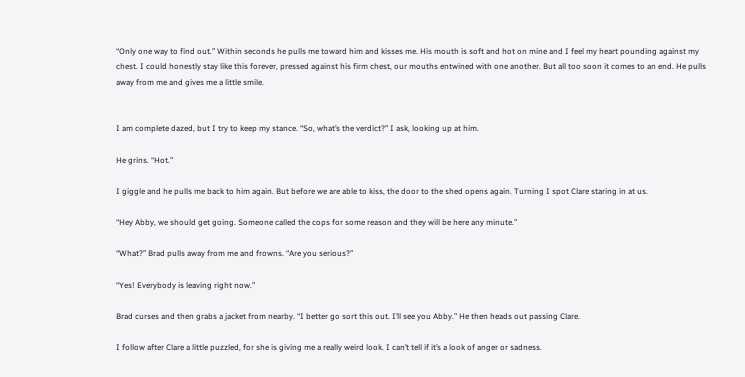“Only one way to find out.” Within seconds he pulls me toward him and kisses me. His mouth is soft and hot on mine and I feel my heart pounding against my chest. I could honestly stay like this forever, pressed against his firm chest, our mouths entwined with one another. But all too soon it comes to an end. He pulls away from me and gives me a little smile.


I am complete dazed, but I try to keep my stance. “So, what’s the verdict?” I ask, looking up at him.

He grins. “Hot.”

I giggle and he pulls me back to him again. But before we are able to kiss, the door to the shed opens again. Turning I spot Clare staring in at us.

“Hey Abby, we should get going. Someone called the cops for some reason and they will be here any minute.”

“What?” Brad pulls away from me and frowns. “Are you serious?”

“Yes! Everybody is leaving right now.”

Brad curses and then grabs a jacket from nearby. “I better go sort this out. I’ll see you Abby.” He then heads out passing Clare.

I follow after Clare a little puzzled, for she is giving me a really weird look. I can’t tell if it’s a look of anger or sadness.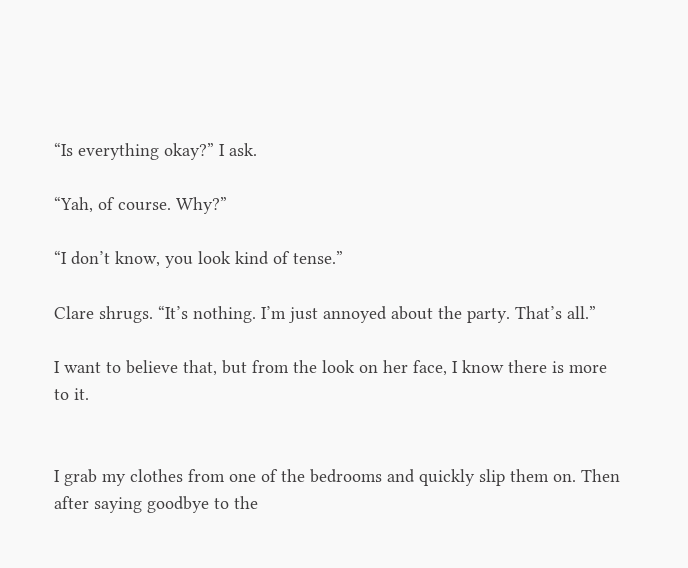“Is everything okay?” I ask.

“Yah, of course. Why?”

“I don’t know, you look kind of tense.”

Clare shrugs. “It’s nothing. I’m just annoyed about the party. That’s all.”

I want to believe that, but from the look on her face, I know there is more to it.


I grab my clothes from one of the bedrooms and quickly slip them on. Then after saying goodbye to the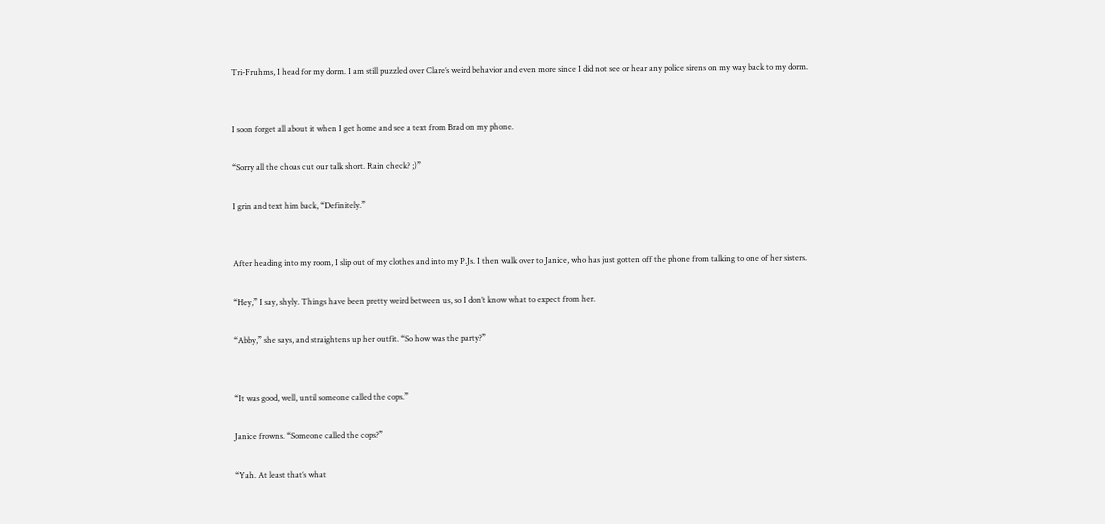Tri-Fruhms, I head for my dorm. I am still puzzled over Clare’s weird behavior and even more since I did not see or hear any police sirens on my way back to my dorm.


I soon forget all about it when I get home and see a text from Brad on my phone.

“Sorry all the choas cut our talk short. Rain check? ;)”

I grin and text him back, “Definitely.”


After heading into my room, I slip out of my clothes and into my P.Js. I then walk over to Janice, who has just gotten off the phone from talking to one of her sisters.

“Hey,” I say, shyly. Things have been pretty weird between us, so I don’t know what to expect from her.

“Abby,” she says, and straightens up her outfit. “So how was the party?”


“It was good, well, until someone called the cops.”

Janice frowns. “Someone called the cops?”

“Yah. At least that’s what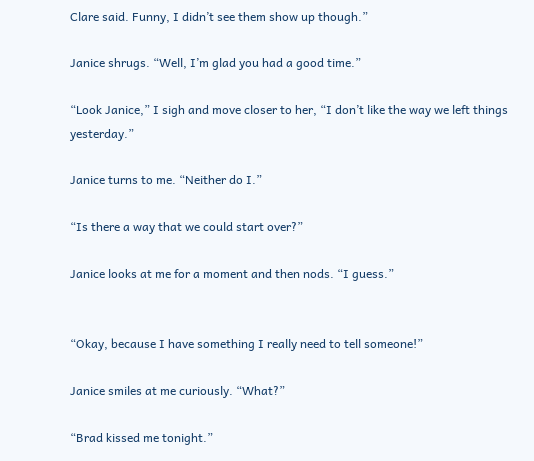Clare said. Funny, I didn’t see them show up though.”

Janice shrugs. “Well, I’m glad you had a good time.”

“Look Janice,” I sigh and move closer to her, “I don’t like the way we left things yesterday.”

Janice turns to me. “Neither do I.”

“Is there a way that we could start over?”

Janice looks at me for a moment and then nods. “I guess.”


“Okay, because I have something I really need to tell someone!”

Janice smiles at me curiously. “What?”

“Brad kissed me tonight.”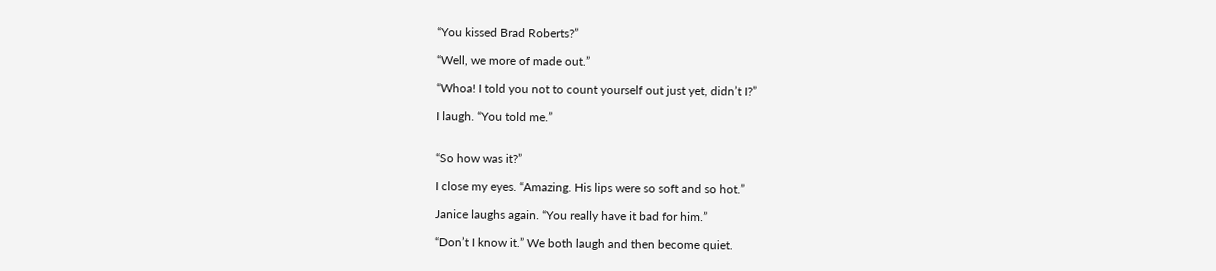“You kissed Brad Roberts?”

“Well, we more of made out.”

“Whoa! I told you not to count yourself out just yet, didn’t I?”

I laugh. “You told me.”


“So how was it?”

I close my eyes. “Amazing. His lips were so soft and so hot.”

Janice laughs again. “You really have it bad for him.”

“Don’t I know it.” We both laugh and then become quiet.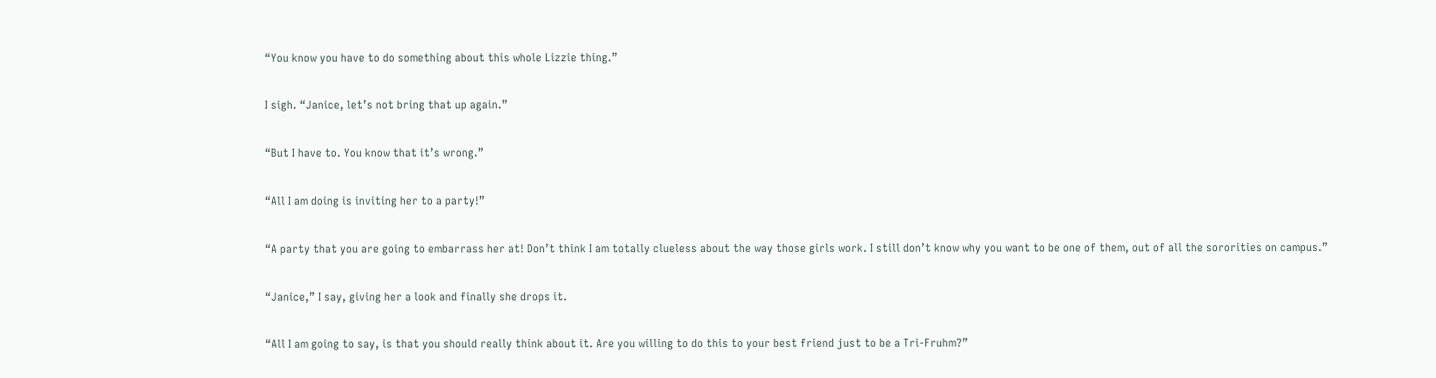“You know you have to do something about this whole Lizzie thing.”

I sigh. “Janice, let’s not bring that up again.”

“But I have to. You know that it’s wrong.”

“All I am doing is inviting her to a party!”

“A party that you are going to embarrass her at! Don’t think I am totally clueless about the way those girls work. I still don’t know why you want to be one of them, out of all the sororities on campus.”

“Janice,” I say, giving her a look and finally she drops it.

“All I am going to say, is that you should really think about it. Are you willing to do this to your best friend just to be a Tri-Fruhm?”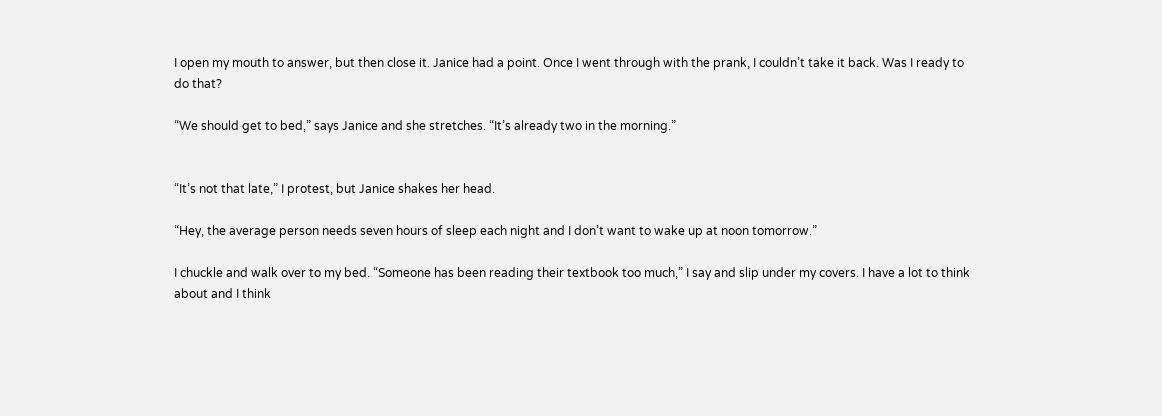I open my mouth to answer, but then close it. Janice had a point. Once I went through with the prank, I couldn’t take it back. Was I ready to do that?

“We should get to bed,” says Janice and she stretches. “It’s already two in the morning.”


“It’s not that late,” I protest, but Janice shakes her head.

“Hey, the average person needs seven hours of sleep each night and I don’t want to wake up at noon tomorrow.”

I chuckle and walk over to my bed. “Someone has been reading their textbook too much,” I say and slip under my covers. I have a lot to think about and I think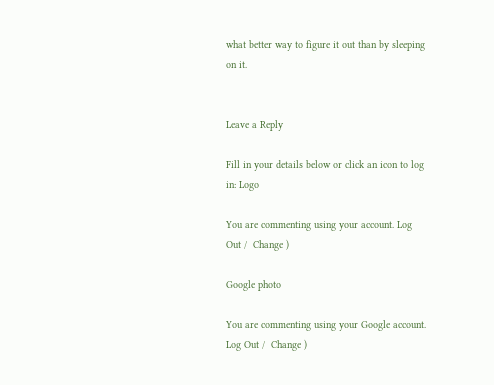what better way to figure it out than by sleeping on it.


Leave a Reply

Fill in your details below or click an icon to log in: Logo

You are commenting using your account. Log Out /  Change )

Google photo

You are commenting using your Google account. Log Out /  Change )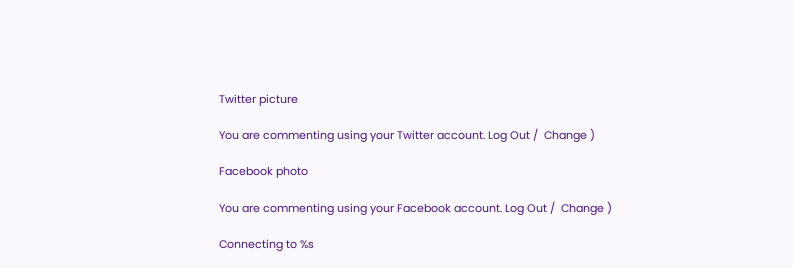Twitter picture

You are commenting using your Twitter account. Log Out /  Change )

Facebook photo

You are commenting using your Facebook account. Log Out /  Change )

Connecting to %s